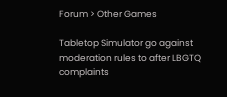Forum > Other Games

Tabletop Simulator go against moderation rules to after LBGTQ complaints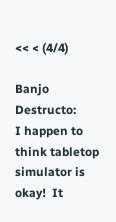<< < (4/4)

Banjo Destructo:
I happen to think tabletop simulator is okay!  It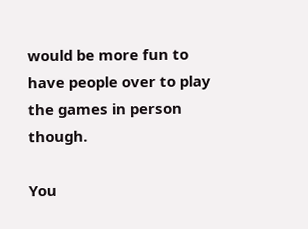would be more fun to have people over to play the games in person though.

You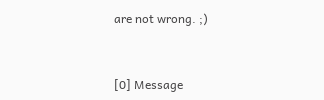are not wrong. ;)


[0] Message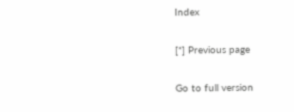Index

[*] Previous page

Go to full version